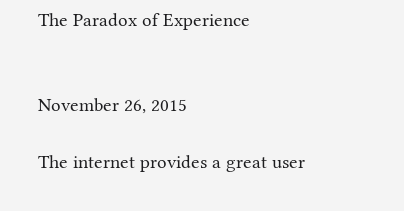The Paradox of Experience


November 26, 2015

The internet provides a great user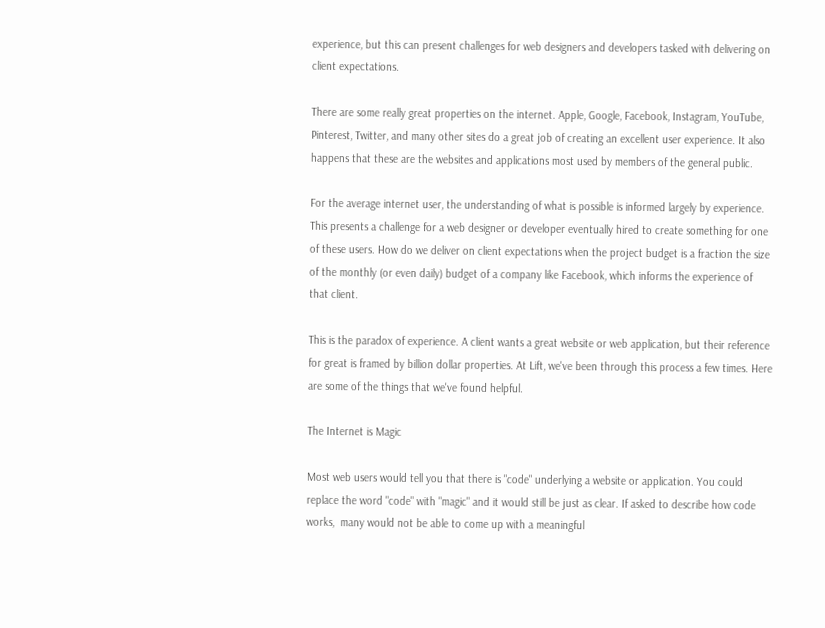experience, but this can present challenges for web designers and developers tasked with delivering on client expectations.

There are some really great properties on the internet. Apple, Google, Facebook, Instagram, YouTube, Pinterest, Twitter, and many other sites do a great job of creating an excellent user experience. It also happens that these are the websites and applications most used by members of the general public.

For the average internet user, the understanding of what is possible is informed largely by experience. This presents a challenge for a web designer or developer eventually hired to create something for one of these users. How do we deliver on client expectations when the project budget is a fraction the size of the monthly (or even daily) budget of a company like Facebook, which informs the experience of that client.

This is the paradox of experience. A client wants a great website or web application, but their reference for great is framed by billion dollar properties. At Lift, we've been through this process a few times. Here are some of the things that we've found helpful.

The Internet is Magic

Most web users would tell you that there is "code" underlying a website or application. You could replace the word "code" with "magic" and it would still be just as clear. If asked to describe how code works,  many would not be able to come up with a meaningful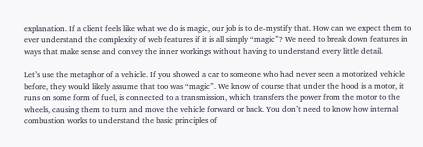explanation. If a client feels like what we do is magic, our job is to de-mystify that. How can we expect them to ever understand the complexity of web features if it is all simply “magic”? We need to break down features in ways that make sense and convey the inner workings without having to understand every little detail.

Let’s use the metaphor of a vehicle. If you showed a car to someone who had never seen a motorized vehicle before, they would likely assume that too was “magic”. We know of course that under the hood is a motor, it runs on some form of fuel, is connected to a transmission, which transfers the power from the motor to the wheels, causing them to turn and move the vehicle forward or back. You don’t need to know how internal combustion works to understand the basic principles of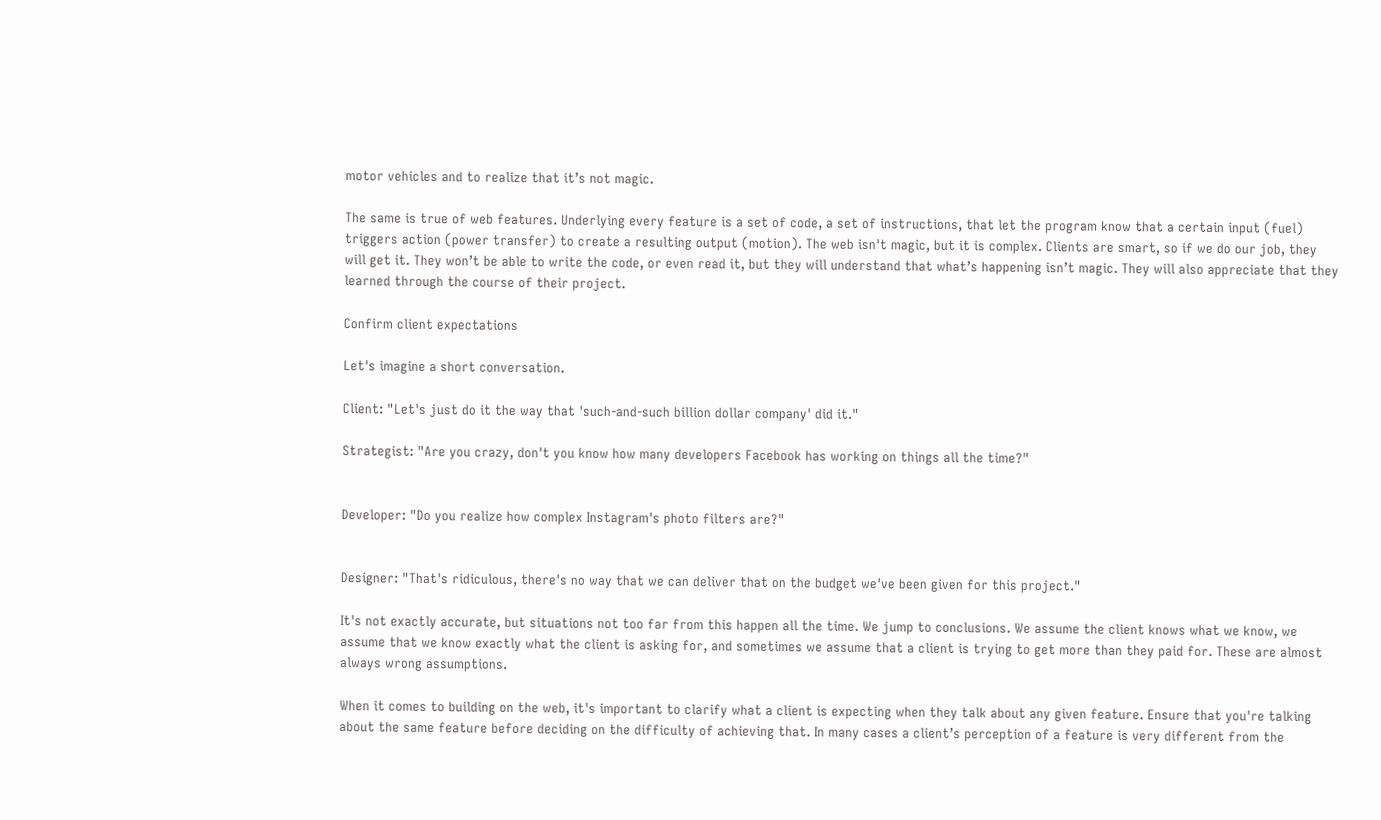motor vehicles and to realize that it’s not magic.

The same is true of web features. Underlying every feature is a set of code, a set of instructions, that let the program know that a certain input (fuel) triggers action (power transfer) to create a resulting output (motion). The web isn't magic, but it is complex. Clients are smart, so if we do our job, they will get it. They won’t be able to write the code, or even read it, but they will understand that what’s happening isn’t magic. They will also appreciate that they learned through the course of their project.

Confirm client expectations

Let's imagine a short conversation.

Client: "Let's just do it the way that 'such-and-such billion dollar company' did it."

Strategist: "Are you crazy, don't you know how many developers Facebook has working on things all the time?"


Developer: "Do you realize how complex Instagram's photo filters are?"


Designer: "That's ridiculous, there's no way that we can deliver that on the budget we've been given for this project."

It's not exactly accurate, but situations not too far from this happen all the time. We jump to conclusions. We assume the client knows what we know, we assume that we know exactly what the client is asking for, and sometimes we assume that a client is trying to get more than they paid for. These are almost always wrong assumptions.

When it comes to building on the web, it's important to clarify what a client is expecting when they talk about any given feature. Ensure that you're talking about the same feature before deciding on the difficulty of achieving that. In many cases a client’s perception of a feature is very different from the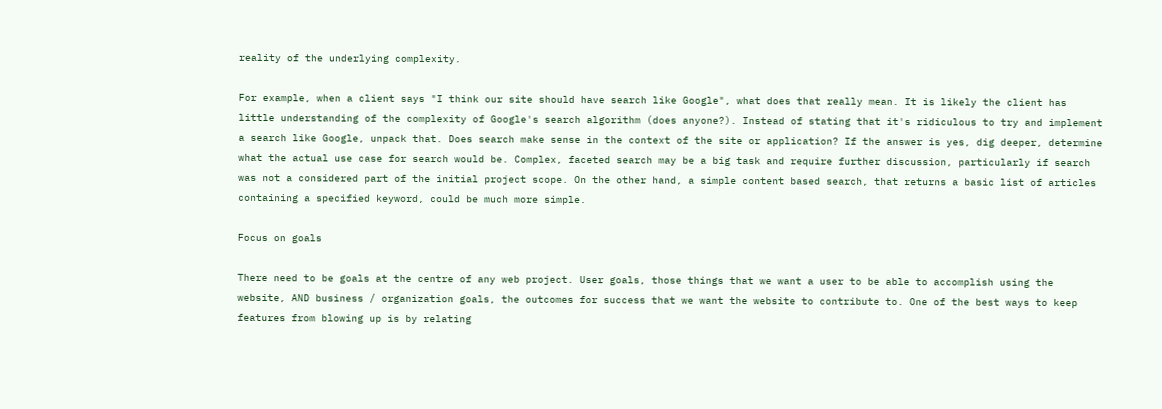reality of the underlying complexity.

For example, when a client says "I think our site should have search like Google", what does that really mean. It is likely the client has little understanding of the complexity of Google's search algorithm (does anyone?). Instead of stating that it's ridiculous to try and implement a search like Google, unpack that. Does search make sense in the context of the site or application? If the answer is yes, dig deeper, determine what the actual use case for search would be. Complex, faceted search may be a big task and require further discussion, particularly if search was not a considered part of the initial project scope. On the other hand, a simple content based search, that returns a basic list of articles containing a specified keyword, could be much more simple.

Focus on goals

There need to be goals at the centre of any web project. User goals, those things that we want a user to be able to accomplish using the website, AND business / organization goals, the outcomes for success that we want the website to contribute to. One of the best ways to keep features from blowing up is by relating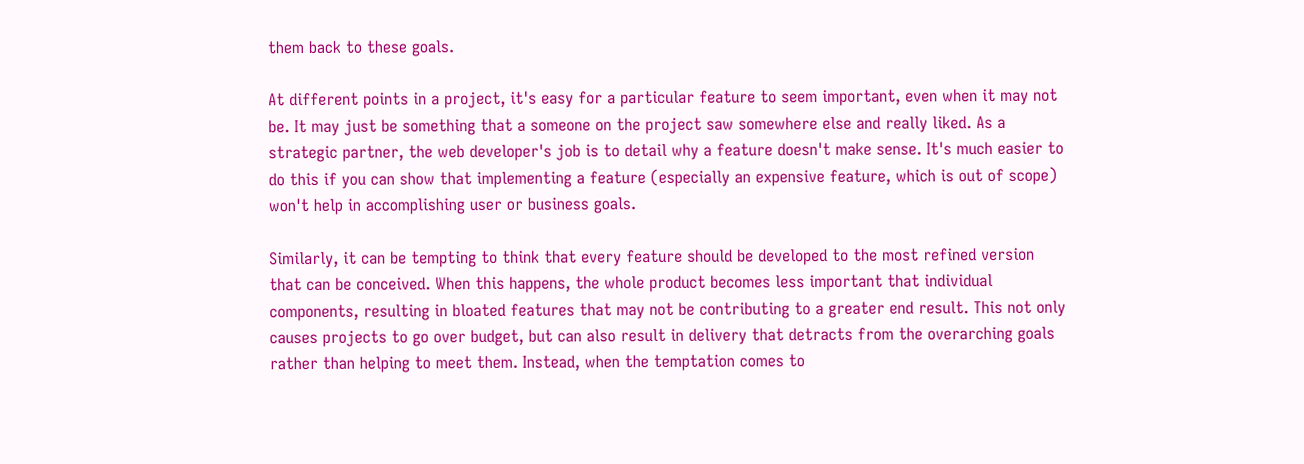them back to these goals.

At different points in a project, it's easy for a particular feature to seem important, even when it may not be. It may just be something that a someone on the project saw somewhere else and really liked. As a strategic partner, the web developer's job is to detail why a feature doesn't make sense. It's much easier to do this if you can show that implementing a feature (especially an expensive feature, which is out of scope) won't help in accomplishing user or business goals.

Similarly, it can be tempting to think that every feature should be developed to the most refined version that can be conceived. When this happens, the whole product becomes less important that individual components, resulting in bloated features that may not be contributing to a greater end result. This not only causes projects to go over budget, but can also result in delivery that detracts from the overarching goals rather than helping to meet them. Instead, when the temptation comes to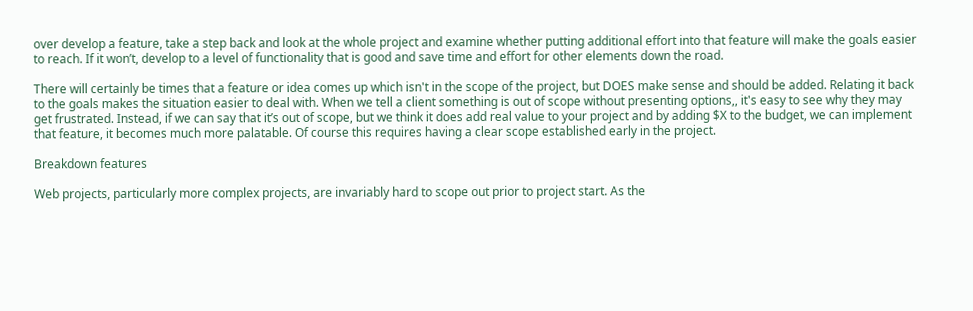over develop a feature, take a step back and look at the whole project and examine whether putting additional effort into that feature will make the goals easier to reach. If it won’t, develop to a level of functionality that is good and save time and effort for other elements down the road.

There will certainly be times that a feature or idea comes up which isn't in the scope of the project, but DOES make sense and should be added. Relating it back to the goals makes the situation easier to deal with. When we tell a client something is out of scope without presenting options,, it's easy to see why they may get frustrated. Instead, if we can say that it’s out of scope, but we think it does add real value to your project and by adding $X to the budget, we can implement that feature, it becomes much more palatable. Of course this requires having a clear scope established early in the project.

Breakdown features

Web projects, particularly more complex projects, are invariably hard to scope out prior to project start. As the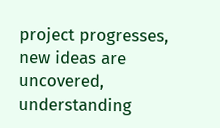project progresses, new ideas are uncovered, understanding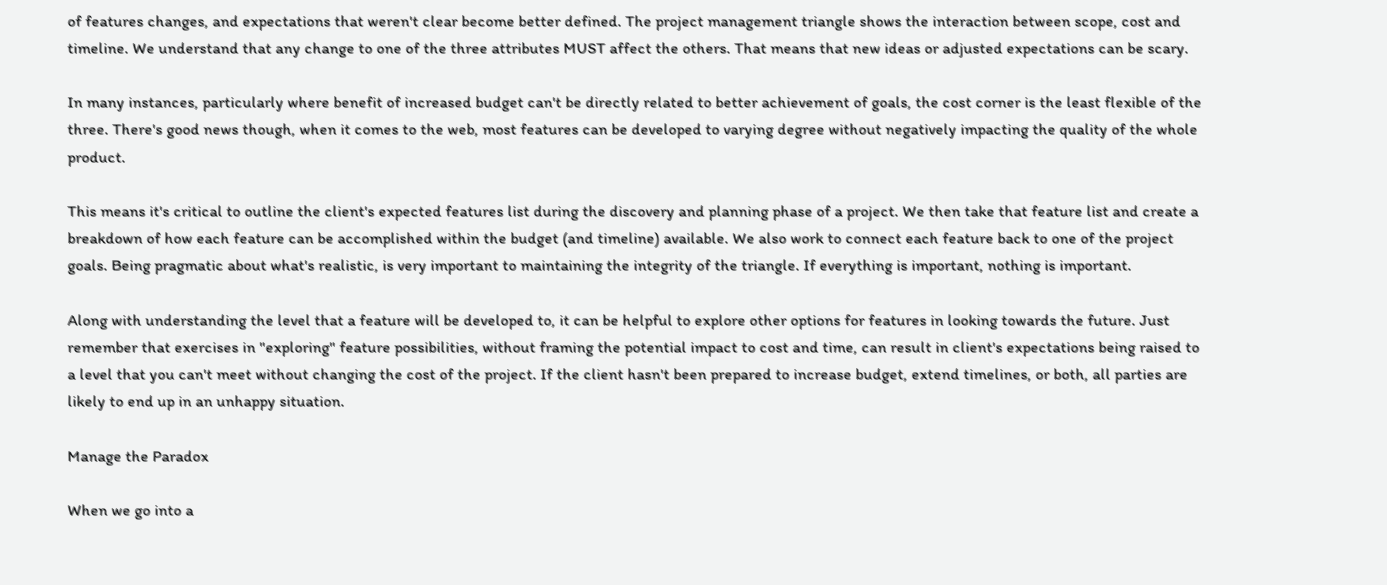of features changes, and expectations that weren't clear become better defined. The project management triangle shows the interaction between scope, cost and timeline. We understand that any change to one of the three attributes MUST affect the others. That means that new ideas or adjusted expectations can be scary.

In many instances, particularly where benefit of increased budget can't be directly related to better achievement of goals, the cost corner is the least flexible of the three. There's good news though, when it comes to the web, most features can be developed to varying degree without negatively impacting the quality of the whole product.

This means it's critical to outline the client's expected features list during the discovery and planning phase of a project. We then take that feature list and create a breakdown of how each feature can be accomplished within the budget (and timeline) available. We also work to connect each feature back to one of the project goals. Being pragmatic about what's realistic, is very important to maintaining the integrity of the triangle. If everything is important, nothing is important.

Along with understanding the level that a feature will be developed to, it can be helpful to explore other options for features in looking towards the future. Just remember that exercises in "exploring" feature possibilities, without framing the potential impact to cost and time, can result in client's expectations being raised to a level that you can't meet without changing the cost of the project. If the client hasn't been prepared to increase budget, extend timelines, or both, all parties are likely to end up in an unhappy situation.

Manage the Paradox

When we go into a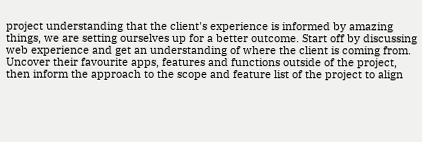project understanding that the client's experience is informed by amazing things, we are setting ourselves up for a better outcome. Start off by discussing web experience and get an understanding of where the client is coming from. Uncover their favourite apps, features and functions outside of the project, then inform the approach to the scope and feature list of the project to align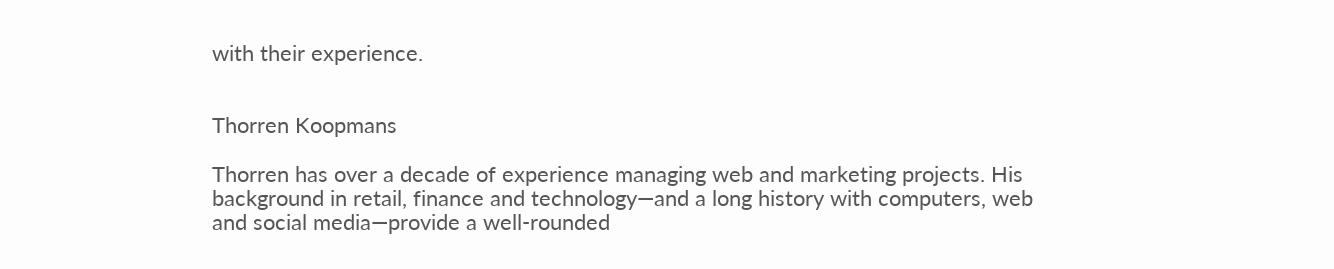with their experience.


Thorren Koopmans

Thorren has over a decade of experience managing web and marketing projects. His background in retail, finance and technology—and a long history with computers, web and social media—provide a well-rounded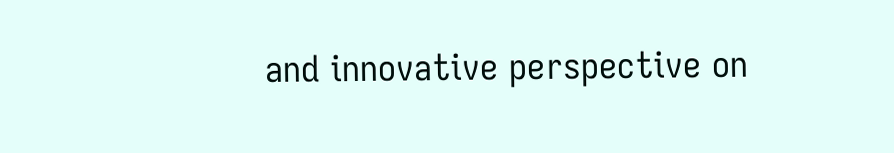and innovative perspective on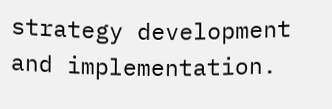strategy development and implementation.